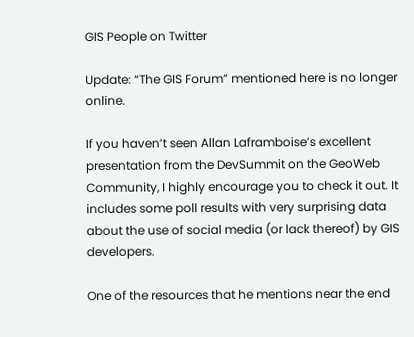GIS People on Twitter

Update: “The GIS Forum” mentioned here is no longer online.

If you haven’t seen Allan Laframboise’s excellent presentation from the DevSummit on the GeoWeb Community, I highly encourage you to check it out. It includes some poll results with very surprising data about the use of social media (or lack thereof) by GIS developers.

One of the resources that he mentions near the end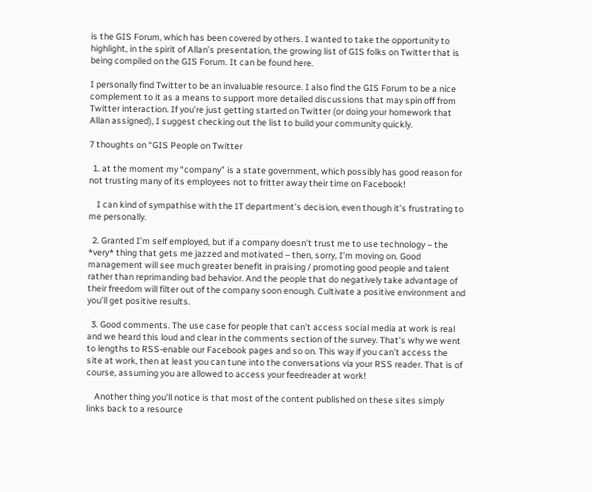is the GIS Forum, which has been covered by others. I wanted to take the opportunity to highlight, in the spirit of Allan’s presentation, the growing list of GIS folks on Twitter that is being compiled on the GIS Forum. It can be found here.

I personally find Twitter to be an invaluable resource. I also find the GIS Forum to be a nice complement to it as a means to support more detailed discussions that may spin off from Twitter interaction. If you’re just getting started on Twitter (or doing your homework that Allan assigned), I suggest checking out the list to build your community quickly.

7 thoughts on “GIS People on Twitter

  1. at the moment my “company” is a state government, which possibly has good reason for not trusting many of its employees not to fritter away their time on Facebook!

    I can kind of sympathise with the IT department’s decision, even though it’s frustrating to me personally.

  2. Granted I’m self employed, but if a company doesn’t trust me to use technology – the *very* thing that gets me jazzed and motivated – then, sorry, I’m moving on. Good management will see much greater benefit in praising / promoting good people and talent rather than reprimanding bad behavior. And the people that do negatively take advantage of their freedom will filter out of the company soon enough. Cultivate a positive environment and you’ll get positive results.

  3. Good comments. The use case for people that can’t access social media at work is real and we heard this loud and clear in the comments section of the survey. That’s why we went to lengths to RSS-enable our Facebook pages and so on. This way if you can’t access the site at work, then at least you can tune into the conversations via your RSS reader. That is of course, assuming you are allowed to access your feedreader at work!

    Another thing you’ll notice is that most of the content published on these sites simply links back to a resource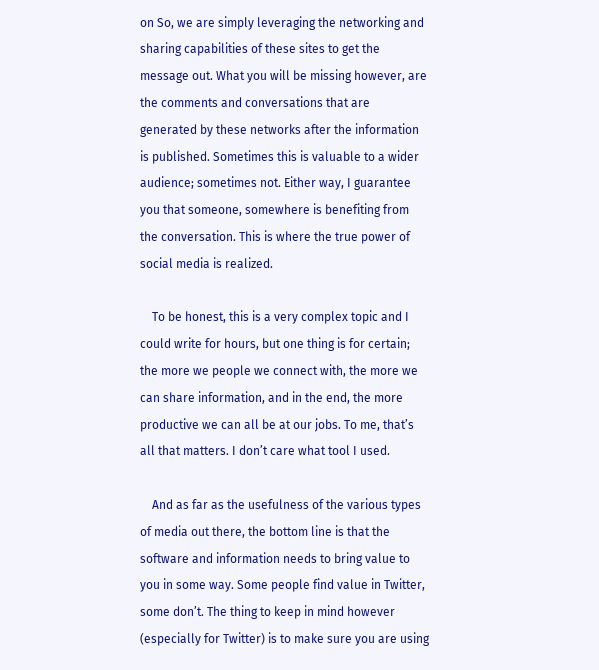on So, we are simply leveraging the networking and sharing capabilities of these sites to get the message out. What you will be missing however, are the comments and conversations that are generated by these networks after the information is published. Sometimes this is valuable to a wider audience; sometimes not. Either way, I guarantee you that someone, somewhere is benefiting from the conversation. This is where the true power of social media is realized.

    To be honest, this is a very complex topic and I could write for hours, but one thing is for certain; the more we people we connect with, the more we can share information, and in the end, the more productive we can all be at our jobs. To me, that’s all that matters. I don’t care what tool I used.

    And as far as the usefulness of the various types of media out there, the bottom line is that the software and information needs to bring value to you in some way. Some people find value in Twitter, some don’t. The thing to keep in mind however (especially for Twitter) is to make sure you are using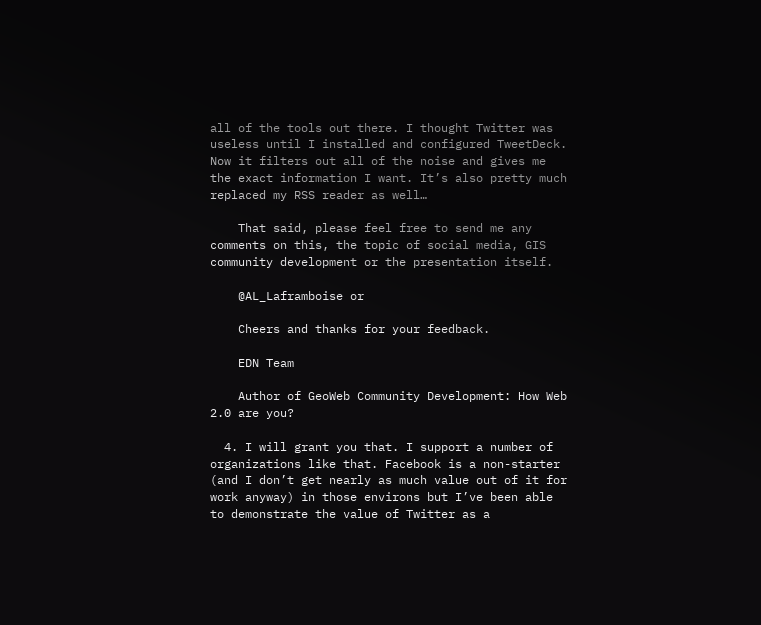all of the tools out there. I thought Twitter was useless until I installed and configured TweetDeck. Now it filters out all of the noise and gives me the exact information I want. It’s also pretty much replaced my RSS reader as well…

    That said, please feel free to send me any comments on this, the topic of social media, GIS community development or the presentation itself.

    @AL_Laframboise or

    Cheers and thanks for your feedback.

    EDN Team

    Author of GeoWeb Community Development: How Web 2.0 are you?

  4. I will grant you that. I support a number of organizations like that. Facebook is a non-starter (and I don’t get nearly as much value out of it for work anyway) in those environs but I’ve been able to demonstrate the value of Twitter as a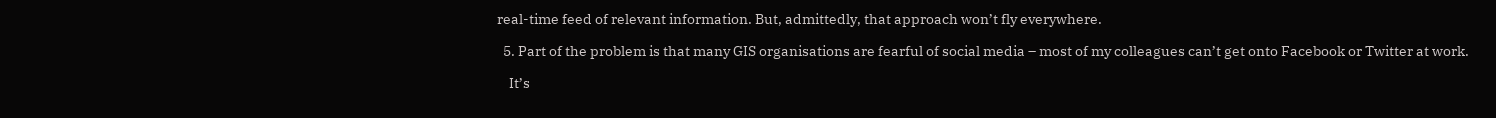real-time feed of relevant information. But, admittedly, that approach won’t fly everywhere.

  5. Part of the problem is that many GIS organisations are fearful of social media – most of my colleagues can’t get onto Facebook or Twitter at work.

    It’s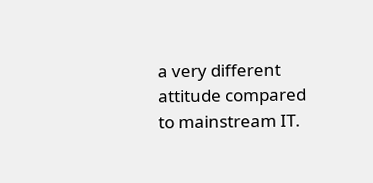a very different attitude compared to mainstream IT.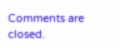Comments are closed.